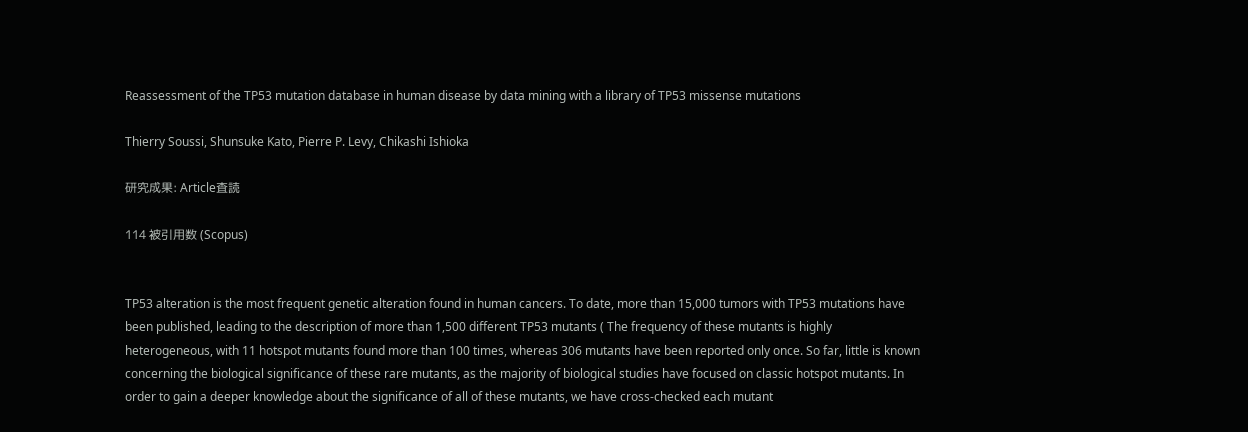Reassessment of the TP53 mutation database in human disease by data mining with a library of TP53 missense mutations

Thierry Soussi, Shunsuke Kato, Pierre P. Levy, Chikashi Ishioka

研究成果: Article査読

114 被引用数 (Scopus)


TP53 alteration is the most frequent genetic alteration found in human cancers. To date, more than 15,000 tumors with TP53 mutations have been published, leading to the description of more than 1,500 different TP53 mutants ( The frequency of these mutants is highly heterogeneous, with 11 hotspot mutants found more than 100 times, whereas 306 mutants have been reported only once. So far, little is known concerning the biological significance of these rare mutants, as the majority of biological studies have focused on classic hotspot mutants. In order to gain a deeper knowledge about the significance of all of these mutants, we have cross-checked each mutant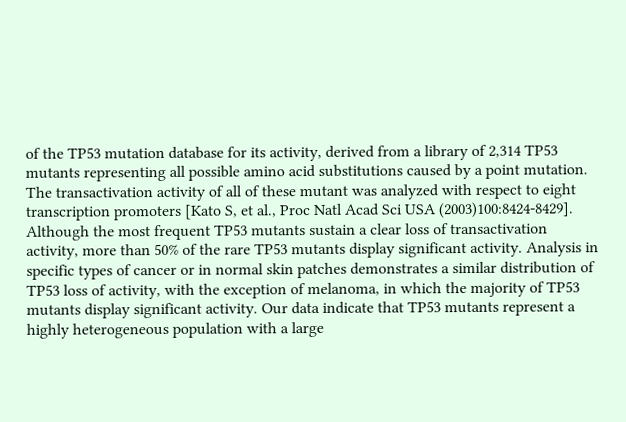of the TP53 mutation database for its activity, derived from a library of 2,314 TP53 mutants representing all possible amino acid substitutions caused by a point mutation. The transactivation activity of all of these mutant was analyzed with respect to eight transcription promoters [Kato S, et al., Proc Natl Acad Sci USA (2003)100:8424-8429]. Although the most frequent TP53 mutants sustain a clear loss of transactivation activity, more than 50% of the rare TP53 mutants display significant activity. Analysis in specific types of cancer or in normal skin patches demonstrates a similar distribution of TP53 loss of activity, with the exception of melanoma, in which the majority of TP53 mutants display significant activity. Our data indicate that TP53 mutants represent a highly heterogeneous population with a large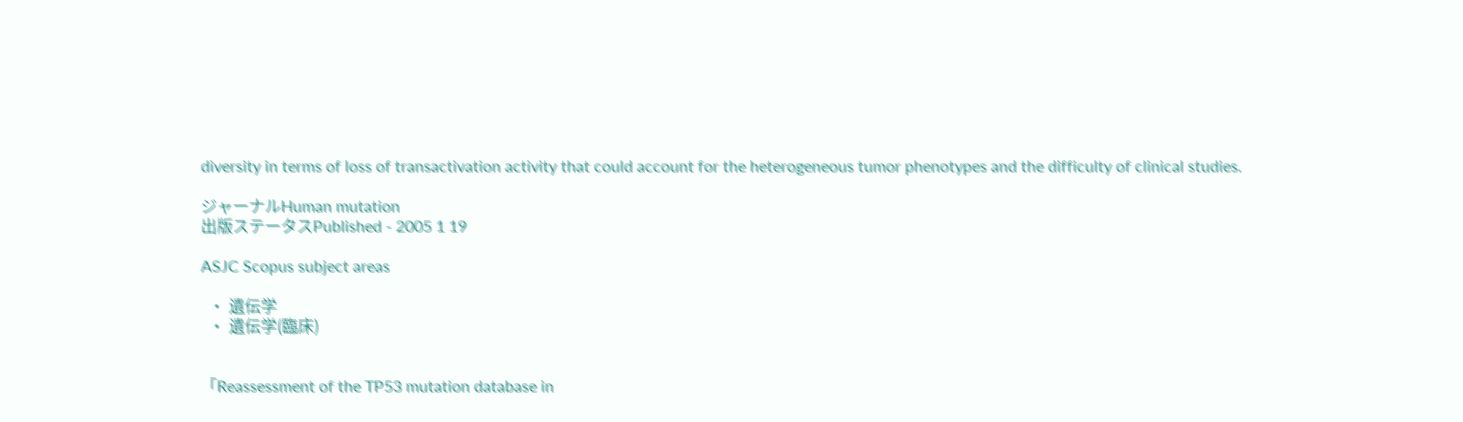diversity in terms of loss of transactivation activity that could account for the heterogeneous tumor phenotypes and the difficulty of clinical studies.

ジャーナルHuman mutation
出版ステータスPublished - 2005 1 19

ASJC Scopus subject areas

  • 遺伝学
  • 遺伝学(臨床)


「Reassessment of the TP53 mutation database in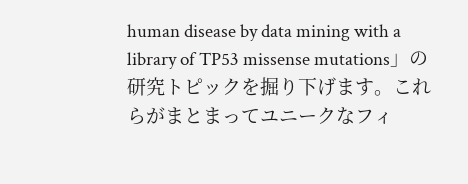human disease by data mining with a library of TP53 missense mutations」の研究トピックを掘り下げます。これらがまとまってユニークなフィ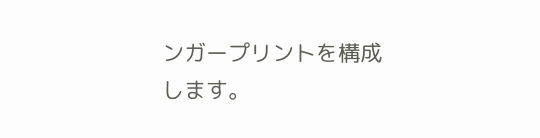ンガープリントを構成します。